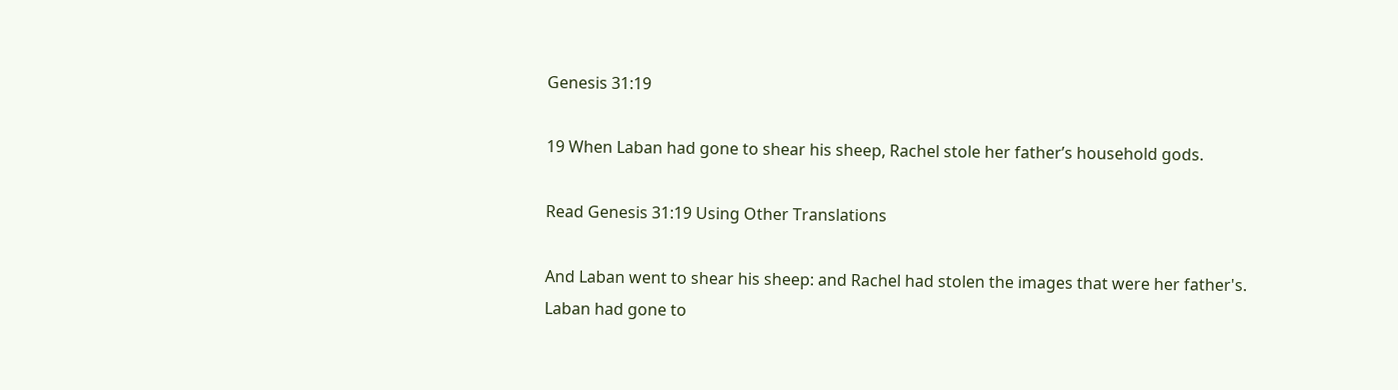Genesis 31:19

19 When Laban had gone to shear his sheep, Rachel stole her father’s household gods.

Read Genesis 31:19 Using Other Translations

And Laban went to shear his sheep: and Rachel had stolen the images that were her father's.
Laban had gone to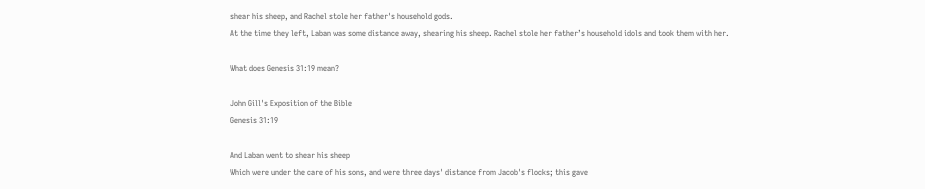shear his sheep, and Rachel stole her father's household gods.
At the time they left, Laban was some distance away, shearing his sheep. Rachel stole her father’s household idols and took them with her.

What does Genesis 31:19 mean?

John Gill's Exposition of the Bible
Genesis 31:19

And Laban went to shear his sheep
Which were under the care of his sons, and were three days' distance from Jacob's flocks; this gave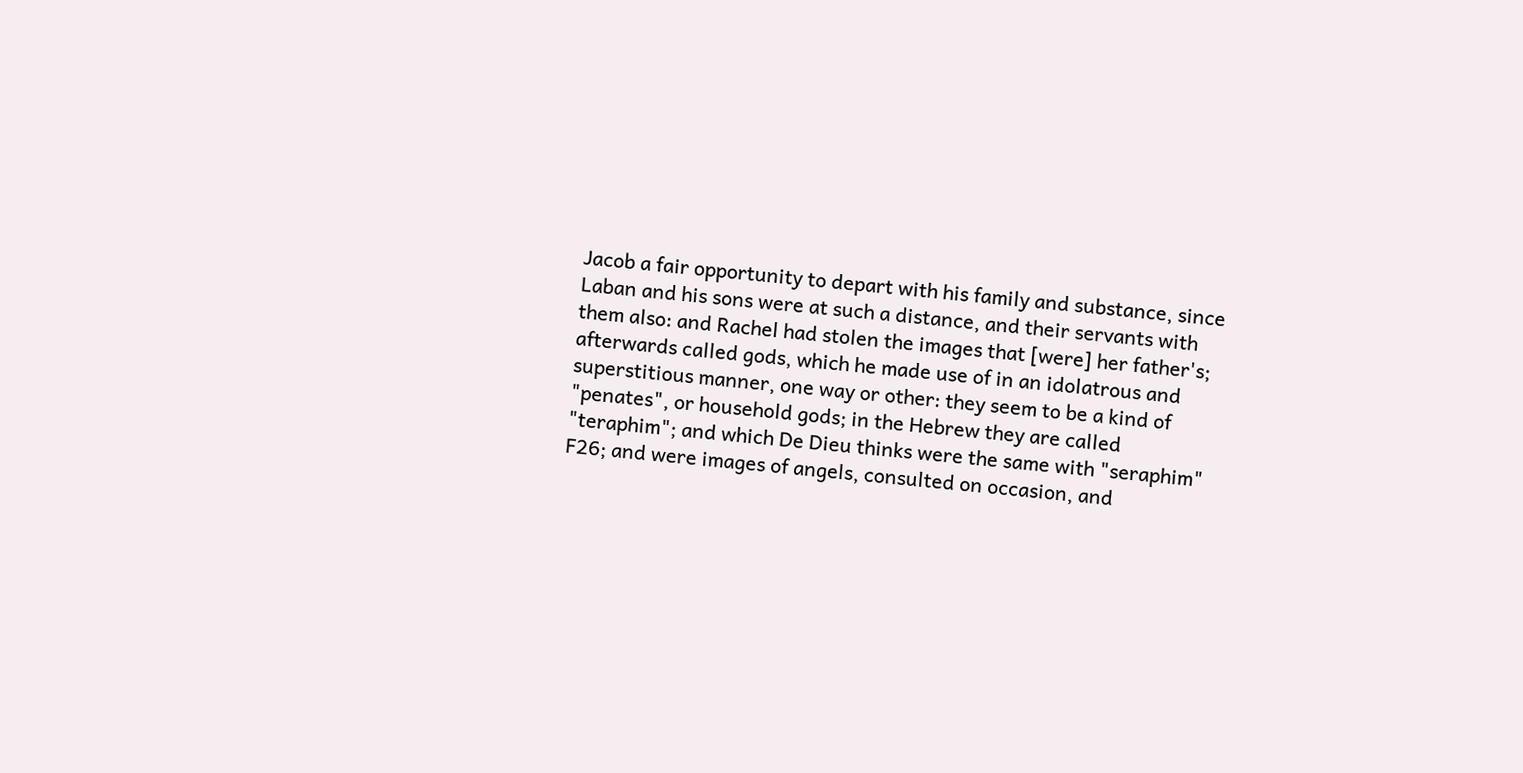Jacob a fair opportunity to depart with his family and substance, since Laban and his sons were at such a distance, and their servants with them also: and Rachel had stolen the images that [were] her father's;
afterwards called gods, which he made use of in an idolatrous and superstitious manner, one way or other: they seem to be a kind of "penates", or household gods; in the Hebrew they are called "teraphim"; and which De Dieu thinks were the same with "seraphim" F26; and were images of angels, consulted on occasion, and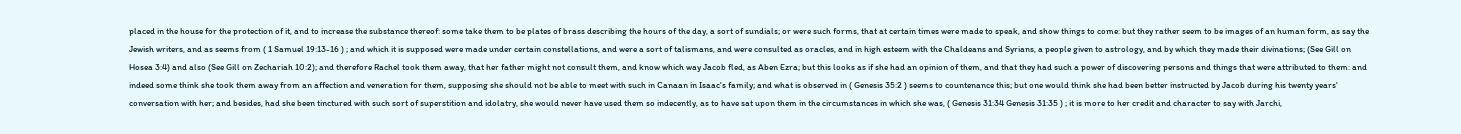placed in the house for the protection of it, and to increase the substance thereof: some take them to be plates of brass describing the hours of the day, a sort of sundials; or were such forms, that at certain times were made to speak, and show things to come: but they rather seem to be images of an human form, as say the Jewish writers, and as seems from ( 1 Samuel 19:13-16 ) ; and which it is supposed were made under certain constellations, and were a sort of talismans, and were consulted as oracles, and in high esteem with the Chaldeans and Syrians, a people given to astrology, and by which they made their divinations; (See Gill on Hosea 3:4) and also (See Gill on Zechariah 10:2); and therefore Rachel took them away, that her father might not consult them, and know which way Jacob fled, as Aben Ezra; but this looks as if she had an opinion of them, and that they had such a power of discovering persons and things that were attributed to them: and indeed some think she took them away from an affection and veneration for them, supposing she should not be able to meet with such in Canaan in Isaac's family; and what is observed in ( Genesis 35:2 ) seems to countenance this; but one would think she had been better instructed by Jacob during his twenty years' conversation with her; and besides, had she been tinctured with such sort of superstition and idolatry, she would never have used them so indecently, as to have sat upon them in the circumstances in which she was, ( Genesis 31:34 Genesis 31:35 ) ; it is more to her credit and character to say with Jarchi,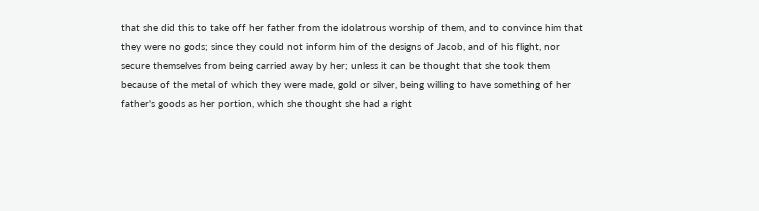that she did this to take off her father from the idolatrous worship of them, and to convince him that they were no gods; since they could not inform him of the designs of Jacob, and of his flight, nor secure themselves from being carried away by her; unless it can be thought that she took them because of the metal of which they were made, gold or silver, being willing to have something of her father's goods as her portion, which she thought she had a right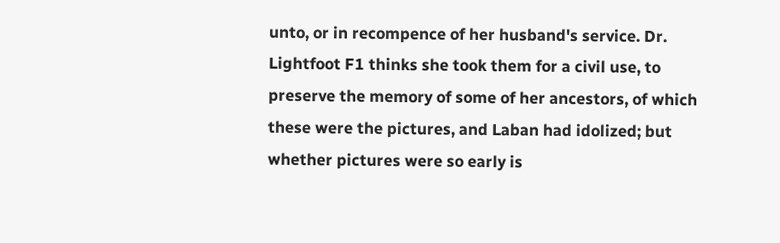unto, or in recompence of her husband's service. Dr. Lightfoot F1 thinks she took them for a civil use, to preserve the memory of some of her ancestors, of which these were the pictures, and Laban had idolized; but whether pictures were so early is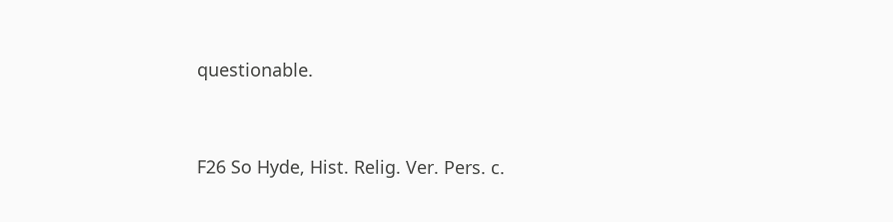questionable.


F26 So Hyde, Hist. Relig. Ver. Pers. c.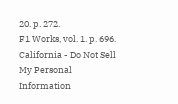20. p. 272.
F1 Works, vol. 1. p. 696.
California - Do Not Sell My Personal Information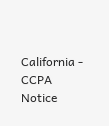California - CCPA Notice